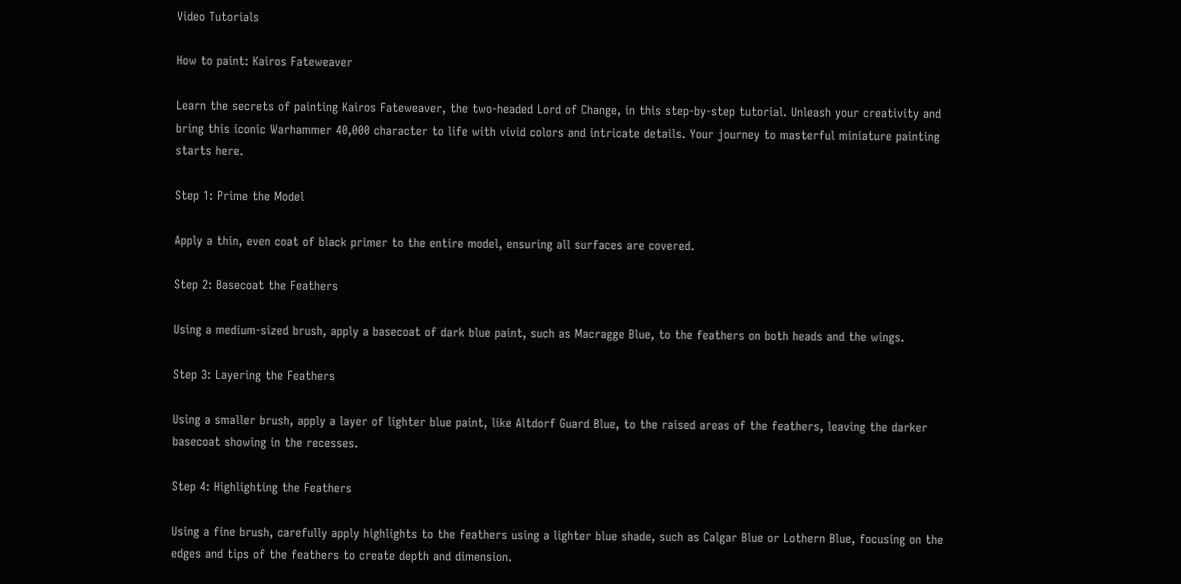Video Tutorials

How to paint: Kairos Fateweaver

Learn the secrets of painting Kairos Fateweaver, the two-headed Lord of Change, in this step-by-step tutorial. Unleash your creativity and bring this iconic Warhammer 40,000 character to life with vivid colors and intricate details. Your journey to masterful miniature painting starts here.

Step 1: Prime the Model

Apply a thin, even coat of black primer to the entire model, ensuring all surfaces are covered.

Step 2: Basecoat the Feathers

Using a medium-sized brush, apply a basecoat of dark blue paint, such as Macragge Blue, to the feathers on both heads and the wings.

Step 3: Layering the Feathers

Using a smaller brush, apply a layer of lighter blue paint, like Altdorf Guard Blue, to the raised areas of the feathers, leaving the darker basecoat showing in the recesses.

Step 4: Highlighting the Feathers

Using a fine brush, carefully apply highlights to the feathers using a lighter blue shade, such as Calgar Blue or Lothern Blue, focusing on the edges and tips of the feathers to create depth and dimension.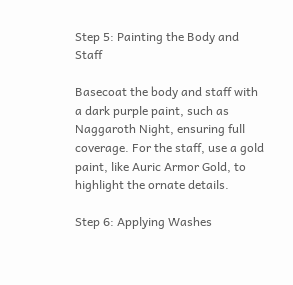Step 5: Painting the Body and Staff

Basecoat the body and staff with a dark purple paint, such as Naggaroth Night, ensuring full coverage. For the staff, use a gold paint, like Auric Armor Gold, to highlight the ornate details.

Step 6: Applying Washes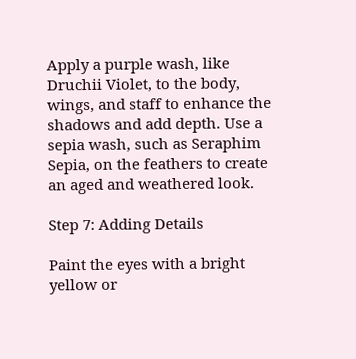Apply a purple wash, like Druchii Violet, to the body, wings, and staff to enhance the shadows and add depth. Use a sepia wash, such as Seraphim Sepia, on the feathers to create an aged and weathered look.

Step 7: Adding Details

Paint the eyes with a bright yellow or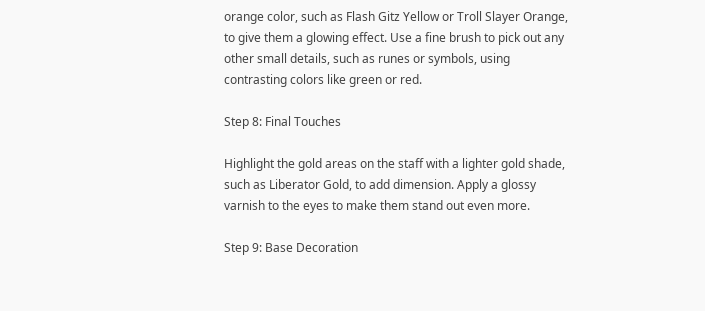orange color, such as Flash Gitz Yellow or Troll Slayer Orange, to give them a glowing effect. Use a fine brush to pick out any other small details, such as runes or symbols, using contrasting colors like green or red.

Step 8: Final Touches

Highlight the gold areas on the staff with a lighter gold shade, such as Liberator Gold, to add dimension. Apply a glossy varnish to the eyes to make them stand out even more.

Step 9: Base Decoration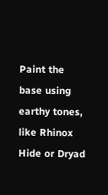Paint the base using earthy tones, like Rhinox Hide or Dryad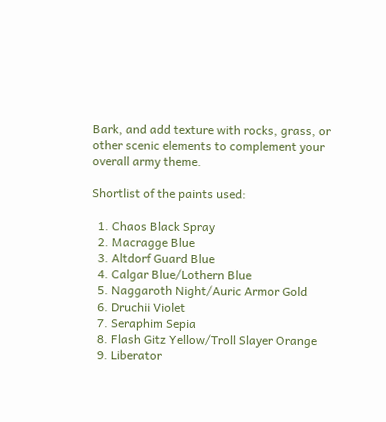Bark, and add texture with rocks, grass, or other scenic elements to complement your overall army theme.

Shortlist of the paints used:

  1. Chaos Black Spray
  2. Macragge Blue
  3. Altdorf Guard Blue
  4. Calgar Blue/Lothern Blue
  5. Naggaroth Night/Auric Armor Gold
  6. Druchii Violet
  7. Seraphim Sepia
  8. Flash Gitz Yellow/Troll Slayer Orange
  9. Liberator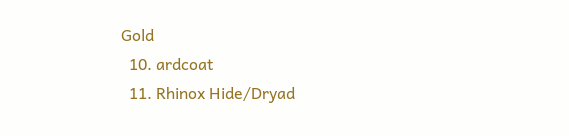Gold
  10. ardcoat
  11. Rhinox Hide/Dryad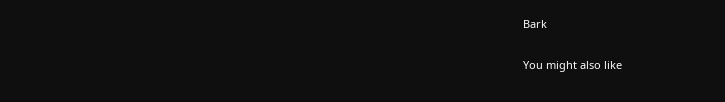Bark

You might also like